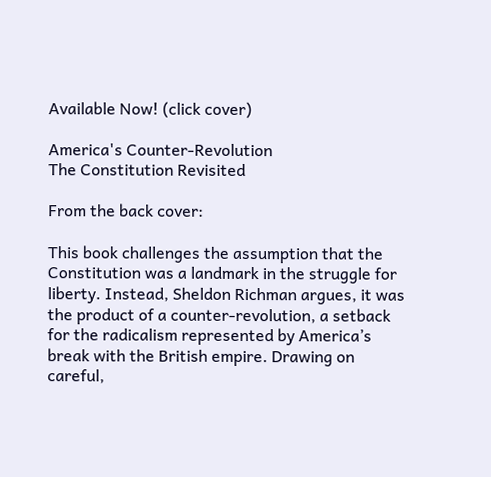Available Now! (click cover)

America's Counter-Revolution
The Constitution Revisited

From the back cover:

This book challenges the assumption that the Constitution was a landmark in the struggle for liberty. Instead, Sheldon Richman argues, it was the product of a counter-revolution, a setback for the radicalism represented by America’s break with the British empire. Drawing on careful,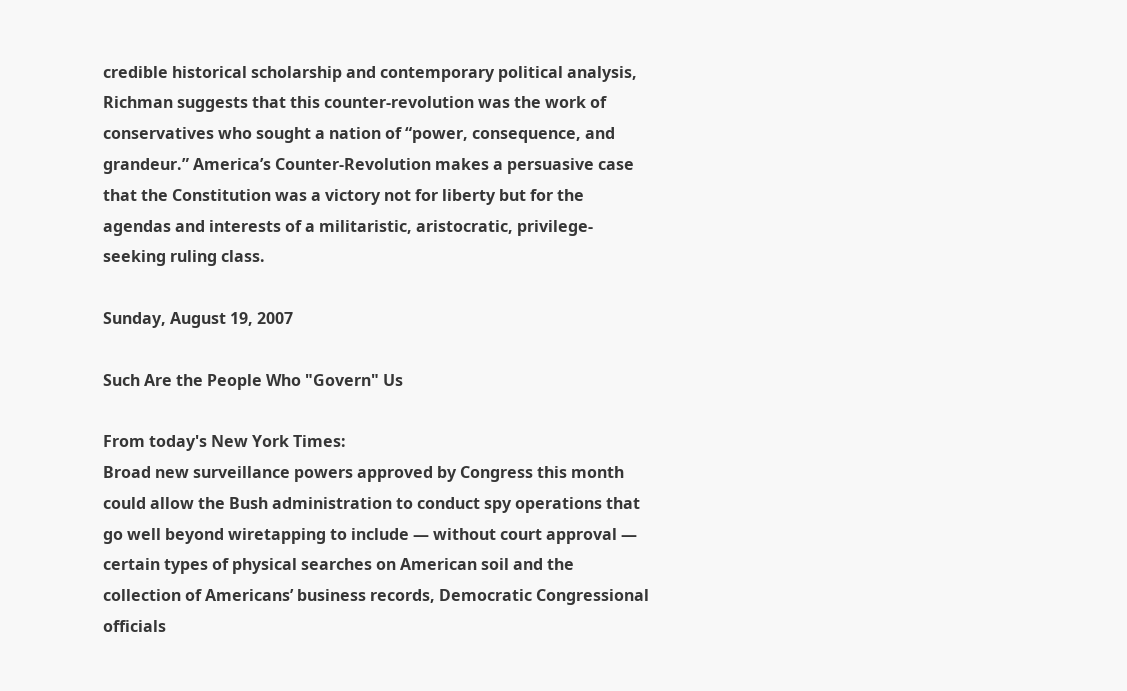credible historical scholarship and contemporary political analysis, Richman suggests that this counter-revolution was the work of conservatives who sought a nation of “power, consequence, and grandeur.” America’s Counter-Revolution makes a persuasive case that the Constitution was a victory not for liberty but for the agendas and interests of a militaristic, aristocratic, privilege-seeking ruling class.

Sunday, August 19, 2007

Such Are the People Who "Govern" Us

From today's New York Times:
Broad new surveillance powers approved by Congress this month could allow the Bush administration to conduct spy operations that go well beyond wiretapping to include — without court approval — certain types of physical searches on American soil and the collection of Americans’ business records, Democratic Congressional officials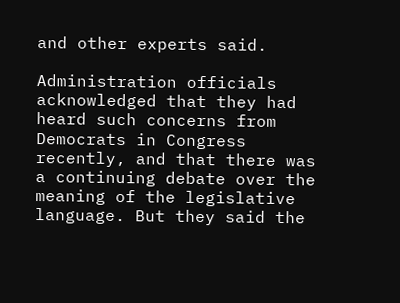and other experts said.

Administration officials acknowledged that they had heard such concerns from Democrats in Congress recently, and that there was a continuing debate over the meaning of the legislative language. But they said the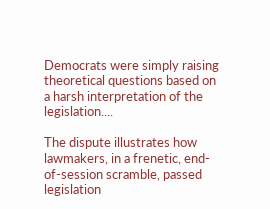Democrats were simply raising theoretical questions based on a harsh interpretation of the legislation....

The dispute illustrates how lawmakers, in a frenetic, end-of-session scramble, passed legislation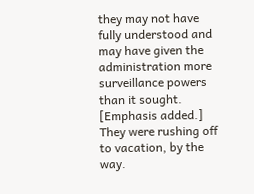they may not have fully understood and may have given the administration more surveillance powers than it sought. [Emphasis added.]
They were rushing off to vacation, by the way.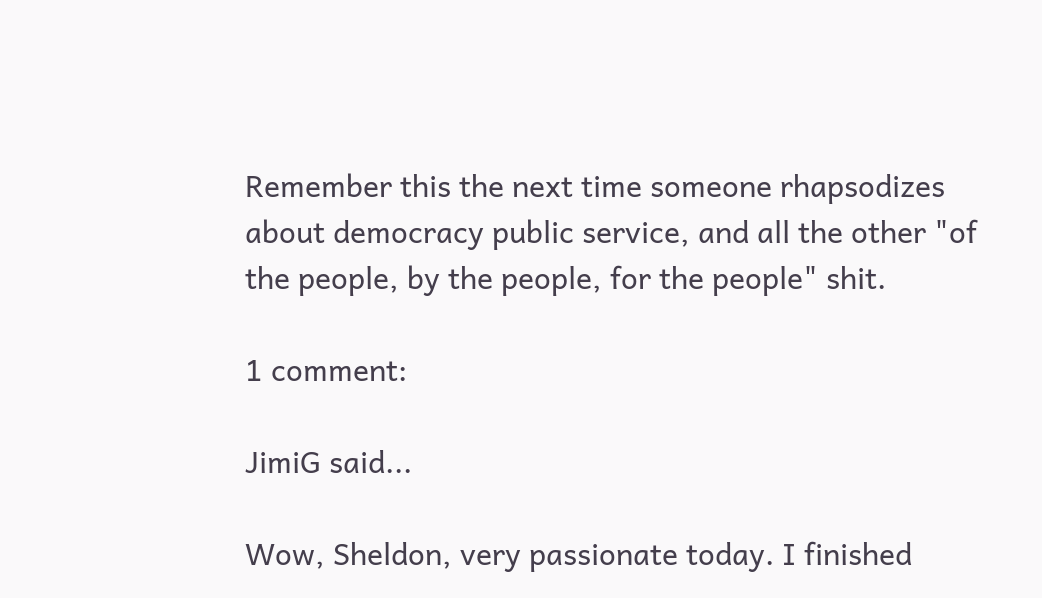Remember this the next time someone rhapsodizes about democracy public service, and all the other "of the people, by the people, for the people" shit.

1 comment:

JimiG said...

Wow, Sheldon, very passionate today. I finished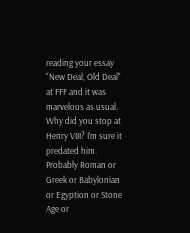reading your essay "New Deal, Old Deal" at FFF and it was marvelous as usual. Why did you stop at Henry VIII? I'm sure it predated him. Probably Roman or Greek or Babylonian or Egyption or Stone Age or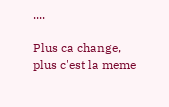....

Plus ca change, plus c'est la meme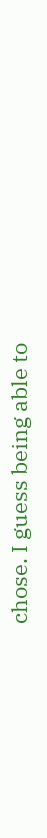chose. I guess being able to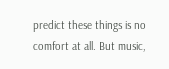predict these things is no comfort at all. But music,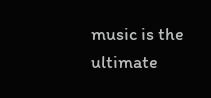music is the ultimate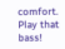comfort. Play that bass!